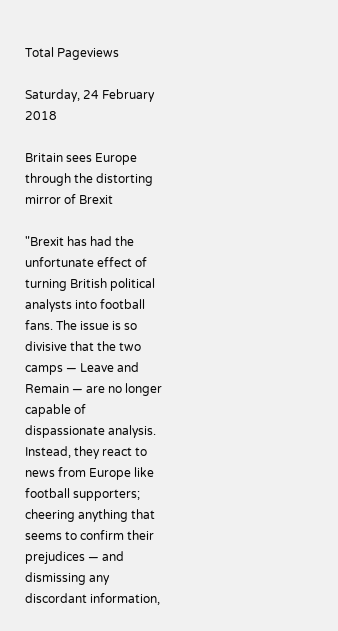Total Pageviews

Saturday, 24 February 2018

Britain sees Europe through the distorting mirror of Brexit

"Brexit has had the unfortunate effect of turning British political analysts into football fans. The issue is so divisive that the two camps — Leave and Remain — are no longer capable of dispassionate analysis. Instead, they react to news from Europe like football supporters; cheering anything that seems to confirm their prejudices — and dismissing any discordant information,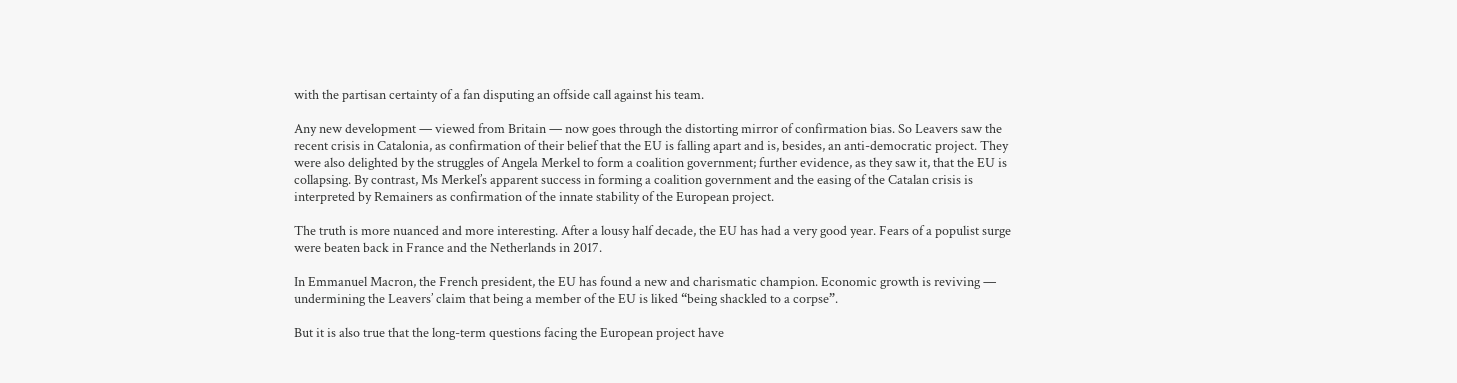with the partisan certainty of a fan disputing an offside call against his team.

Any new development — viewed from Britain — now goes through the distorting mirror of confirmation bias. So Leavers saw the recent crisis in Catalonia, as confirmation of their belief that the EU is falling apart and is, besides, an anti-democratic project. They were also delighted by the struggles of Angela Merkel to form a coalition government; further evidence, as they saw it, that the EU is collapsing. By contrast, Ms Merkel’s apparent success in forming a coalition government and the easing of the Catalan crisis is interpreted by Remainers as confirmation of the innate stability of the European project.

The truth is more nuanced and more interesting. After a lousy half decade, the EU has had a very good year. Fears of a populist surge were beaten back in France and the Netherlands in 2017.

In Emmanuel Macron, the French president, the EU has found a new and charismatic champion. Economic growth is reviving — undermining the Leavers’ claim that being a member of the EU is liked “being shackled to a corpse”.

But it is also true that the long-term questions facing the European project have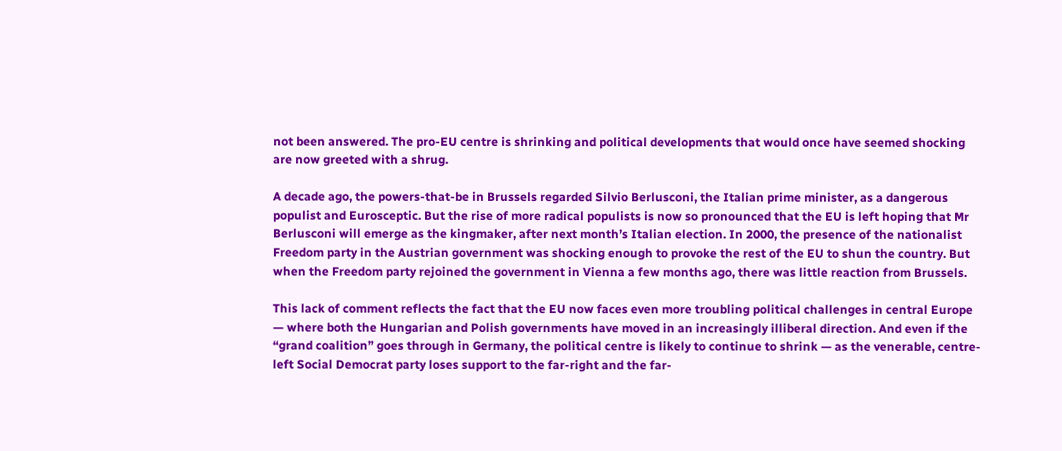not been answered. The pro-EU centre is shrinking and political developments that would once have seemed shocking are now greeted with a shrug.

A decade ago, the powers-that-be in Brussels regarded Silvio Berlusconi, the Italian prime minister, as a dangerous populist and Eurosceptic. But the rise of more radical populists is now so pronounced that the EU is left hoping that Mr Berlusconi will emerge as the kingmaker, after next month’s Italian election. In 2000, the presence of the nationalist Freedom party in the Austrian government was shocking enough to provoke the rest of the EU to shun the country. But when the Freedom party rejoined the government in Vienna a few months ago, there was little reaction from Brussels.

This lack of comment reflects the fact that the EU now faces even more troubling political challenges in central Europe — where both the Hungarian and Polish governments have moved in an increasingly illiberal direction. And even if the “grand coalition” goes through in Germany, the political centre is likely to continue to shrink — as the venerable, centre-left Social Democrat party loses support to the far-right and the far-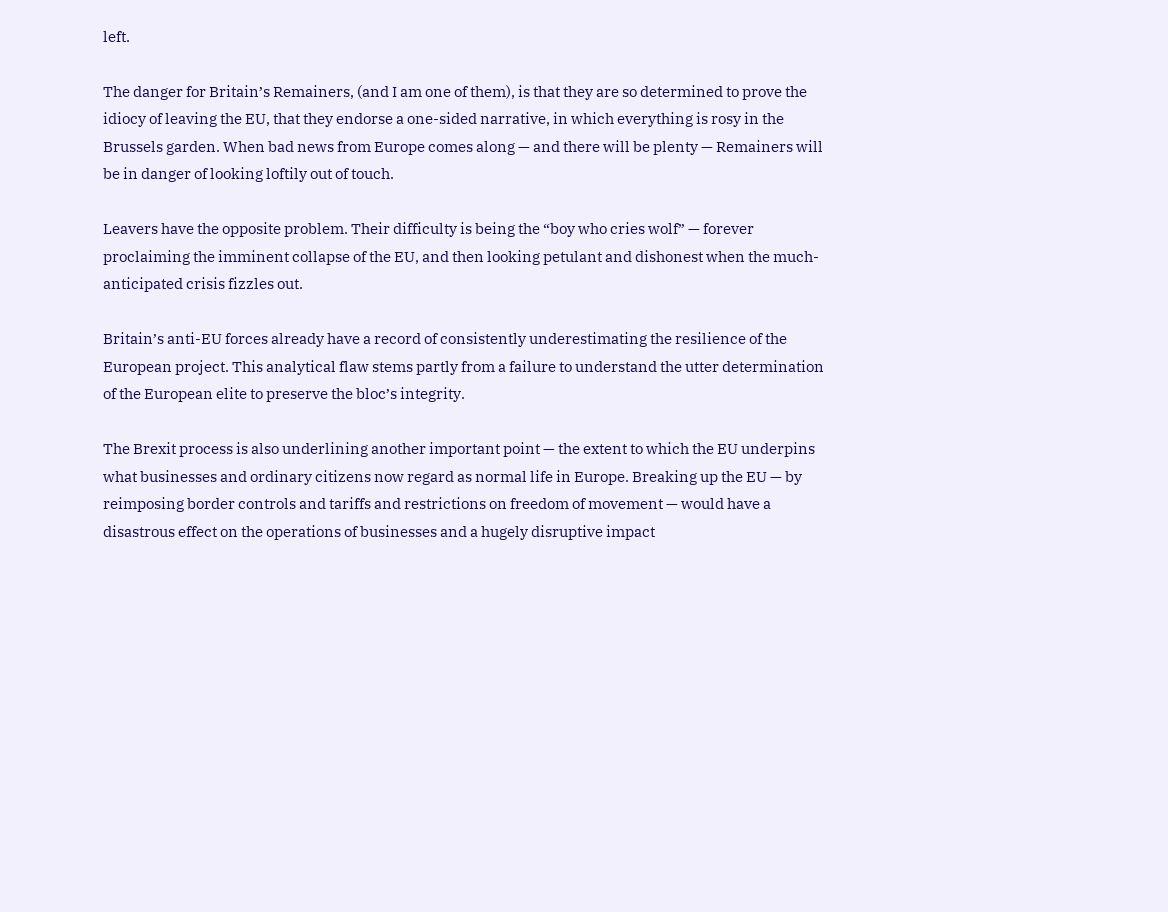left.

The danger for Britain’s Remainers, (and I am one of them), is that they are so determined to prove the idiocy of leaving the EU, that they endorse a one-sided narrative, in which everything is rosy in the Brussels garden. When bad news from Europe comes along — and there will be plenty — Remainers will be in danger of looking loftily out of touch.

Leavers have the opposite problem. Their difficulty is being the “boy who cries wolf” — forever proclaiming the imminent collapse of the EU, and then looking petulant and dishonest when the much-anticipated crisis fizzles out.

Britain’s anti-EU forces already have a record of consistently underestimating the resilience of the European project. This analytical flaw stems partly from a failure to understand the utter determination of the European elite to preserve the bloc’s integrity.

The Brexit process is also underlining another important point — the extent to which the EU underpins what businesses and ordinary citizens now regard as normal life in Europe. Breaking up the EU — by reimposing border controls and tariffs and restrictions on freedom of movement — would have a disastrous effect on the operations of businesses and a hugely disruptive impact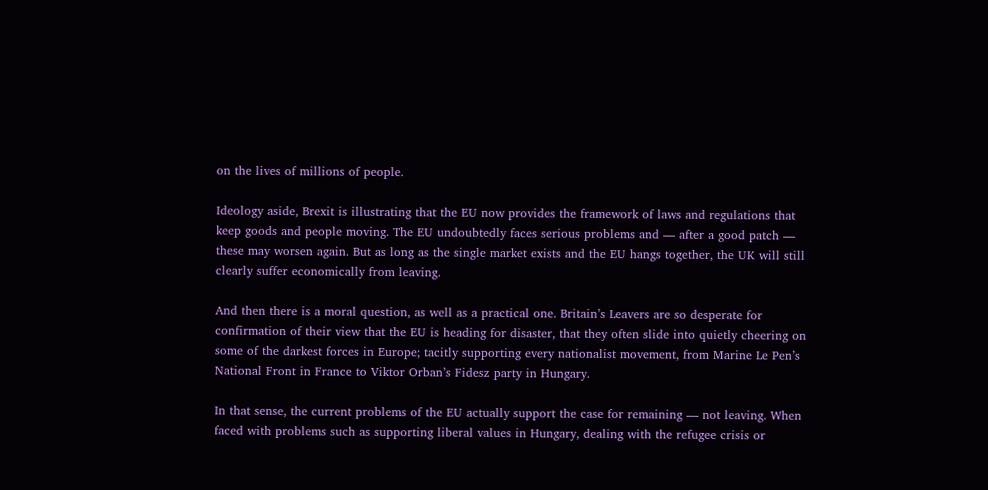on the lives of millions of people.

Ideology aside, Brexit is illustrating that the EU now provides the framework of laws and regulations that keep goods and people moving. The EU undoubtedly faces serious problems and — after a good patch — these may worsen again. But as long as the single market exists and the EU hangs together, the UK will still clearly suffer economically from leaving.

And then there is a moral question, as well as a practical one. Britain’s Leavers are so desperate for confirmation of their view that the EU is heading for disaster, that they often slide into quietly cheering on some of the darkest forces in Europe; tacitly supporting every nationalist movement, from Marine Le Pen’s National Front in France to Viktor Orban’s Fidesz party in Hungary.

In that sense, the current problems of the EU actually support the case for remaining — not leaving. When faced with problems such as supporting liberal values in Hungary, dealing with the refugee crisis or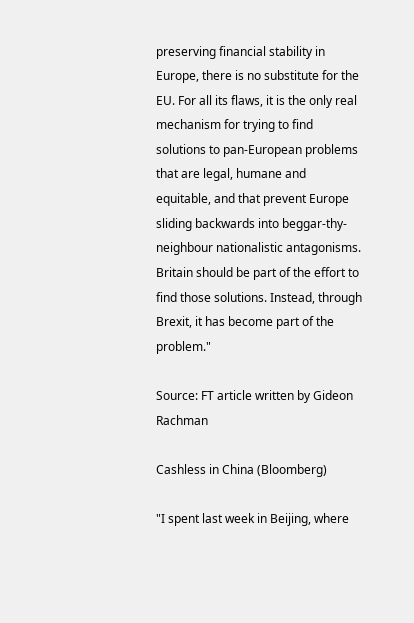preserving financial stability in Europe, there is no substitute for the EU. For all its flaws, it is the only real mechanism for trying to find solutions to pan-European problems that are legal, humane and equitable, and that prevent Europe sliding backwards into beggar-thy-neighbour nationalistic antagonisms. Britain should be part of the effort to find those solutions. Instead, through Brexit, it has become part of the problem."

Source: FT article written by Gideon Rachman

Cashless in China (Bloomberg)

"I spent last week in Beijing, where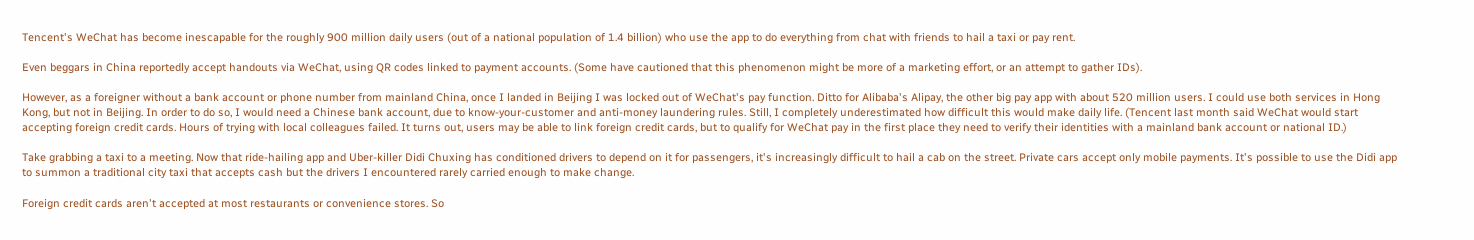Tencent's WeChat has become inescapable for the roughly 900 million daily users (out of a national population of 1.4 billion) who use the app to do everything from chat with friends to hail a taxi or pay rent.

Even beggars in China reportedly accept handouts via WeChat, using QR codes linked to payment accounts. (Some have cautioned that this phenomenon might be more of a marketing effort, or an attempt to gather IDs).

However, as a foreigner without a bank account or phone number from mainland China, once I landed in Beijing I was locked out of WeChat's pay function. Ditto for Alibaba's Alipay, the other big pay app with about 520 million users. I could use both services in Hong Kong, but not in Beijing. In order to do so, I would need a Chinese bank account, due to know-your-customer and anti-money laundering rules. Still, I completely underestimated how difficult this would make daily life. (Tencent last month said WeChat would start accepting foreign credit cards. Hours of trying with local colleagues failed. It turns out, users may be able to link foreign credit cards, but to qualify for WeChat pay in the first place they need to verify their identities with a mainland bank account or national ID.)

Take grabbing a taxi to a meeting. Now that ride-hailing app and Uber-killer Didi Chuxing has conditioned drivers to depend on it for passengers, it's increasingly difficult to hail a cab on the street. Private cars accept only mobile payments. It's possible to use the Didi app to summon a traditional city taxi that accepts cash but the drivers I encountered rarely carried enough to make change.

Foreign credit cards aren't accepted at most restaurants or convenience stores. So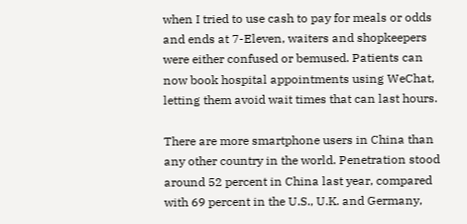when I tried to use cash to pay for meals or odds and ends at 7-Eleven, waiters and shopkeepers were either confused or bemused. Patients can now book hospital appointments using WeChat, letting them avoid wait times that can last hours.

There are more smartphone users in China than any other country in the world. Penetration stood around 52 percent in China last year, compared with 69 percent in the U.S., U.K. and Germany,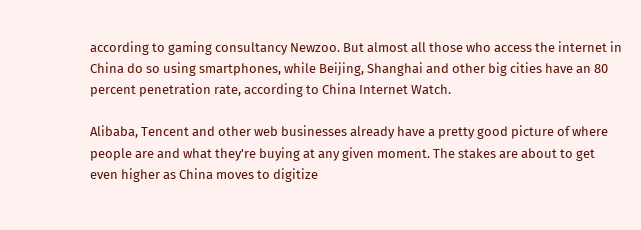according to gaming consultancy Newzoo. But almost all those who access the internet in China do so using smartphones, while Beijing, Shanghai and other big cities have an 80 percent penetration rate, according to China Internet Watch.

Alibaba, Tencent and other web businesses already have a pretty good picture of where people are and what they're buying at any given moment. The stakes are about to get even higher as China moves to digitize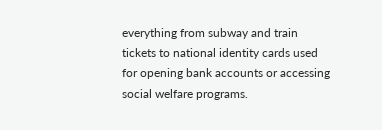everything from subway and train tickets to national identity cards used for opening bank accounts or accessing social welfare programs.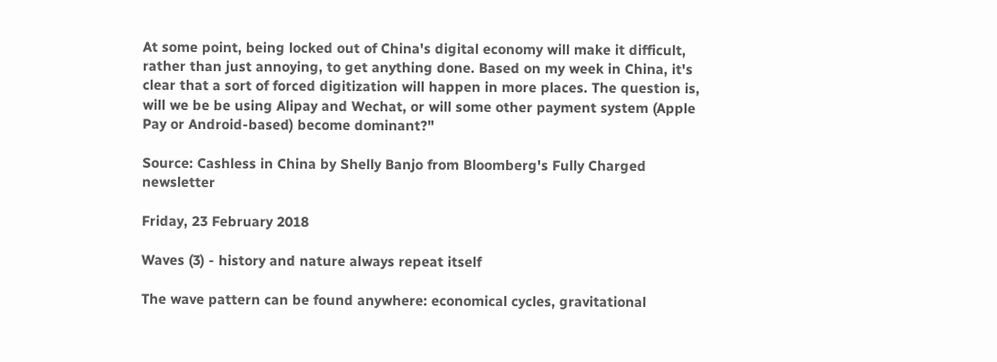At some point, being locked out of China's digital economy will make it difficult, rather than just annoying, to get anything done. Based on my week in China, it's clear that a sort of forced digitization will happen in more places. The question is, will we be be using Alipay and Wechat, or will some other payment system (Apple Pay or Android-based) become dominant?"

Source: Cashless in China by Shelly Banjo from Bloomberg's Fully Charged newsletter

Friday, 23 February 2018

Waves (3) - history and nature always repeat itself

The wave pattern can be found anywhere: economical cycles, gravitational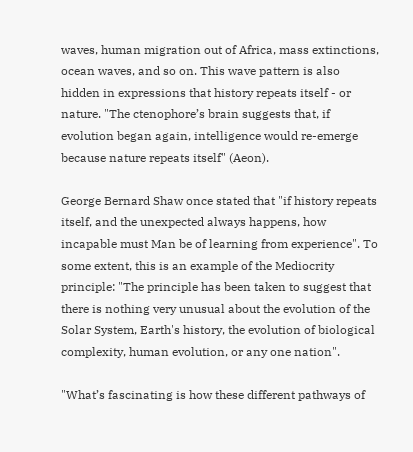waves, human migration out of Africa, mass extinctions, ocean waves, and so on. This wave pattern is also hidden in expressions that history repeats itself - or nature. "The ctenophore’s brain suggests that, if evolution began again, intelligence would re-emerge because nature repeats itself" (Aeon).

George Bernard Shaw once stated that "if history repeats itself, and the unexpected always happens, how incapable must Man be of learning from experience". To some extent, this is an example of the Mediocrity principle: "The principle has been taken to suggest that there is nothing very unusual about the evolution of the Solar System, Earth's history, the evolution of biological complexity, human evolution, or any one nation".

"What’s fascinating is how these different pathways of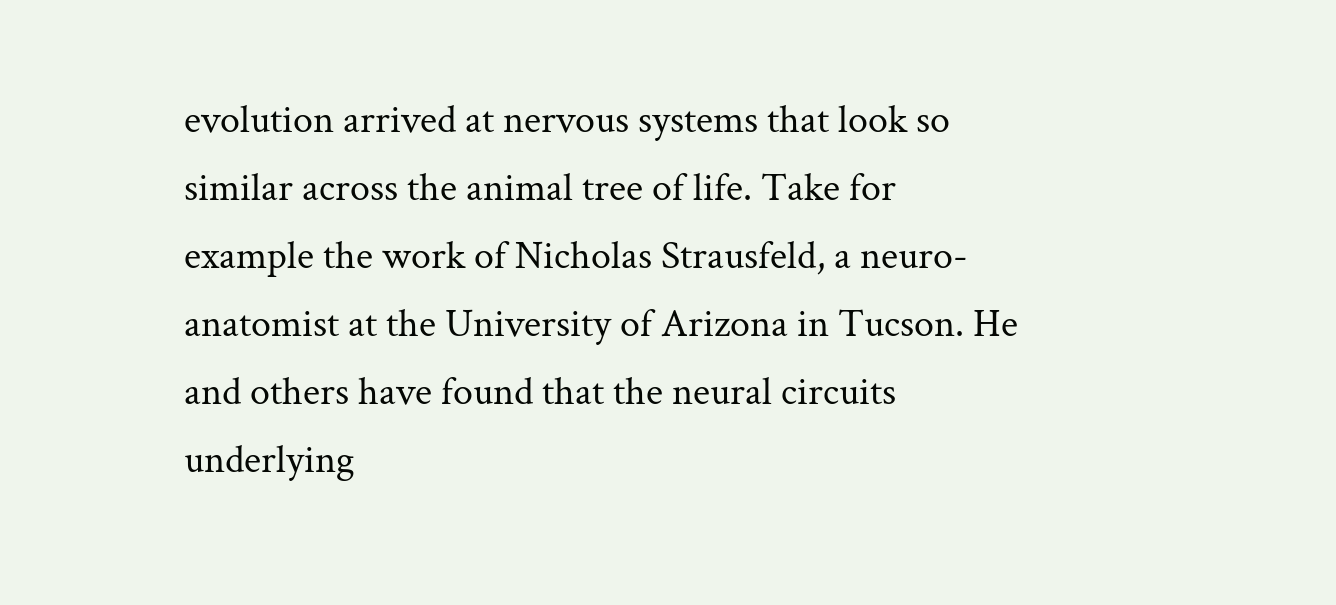evolution arrived at nervous systems that look so similar across the animal tree of life. Take for example the work of Nicholas Strausfeld, a neuro-anatomist at the University of Arizona in Tucson. He and others have found that the neural circuits underlying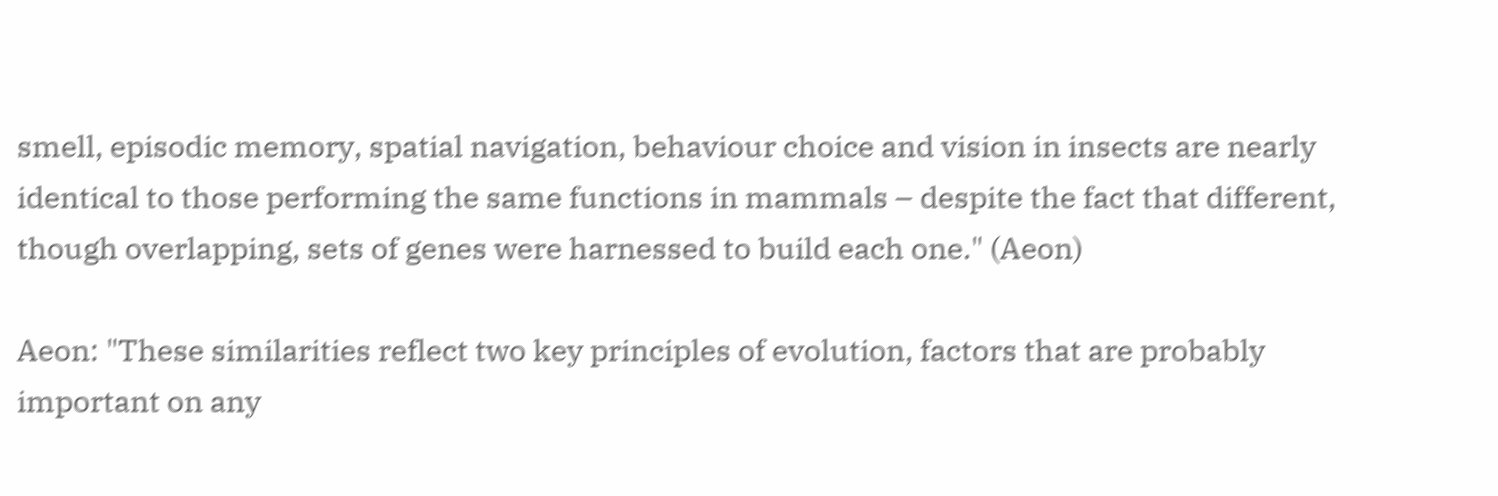smell, episodic memory, spatial navigation, behaviour choice and vision in insects are nearly identical to those performing the same functions in mammals – despite the fact that different, though overlapping, sets of genes were harnessed to build each one." (Aeon)

Aeon: "These similarities reflect two key principles of evolution, factors that are probably important on any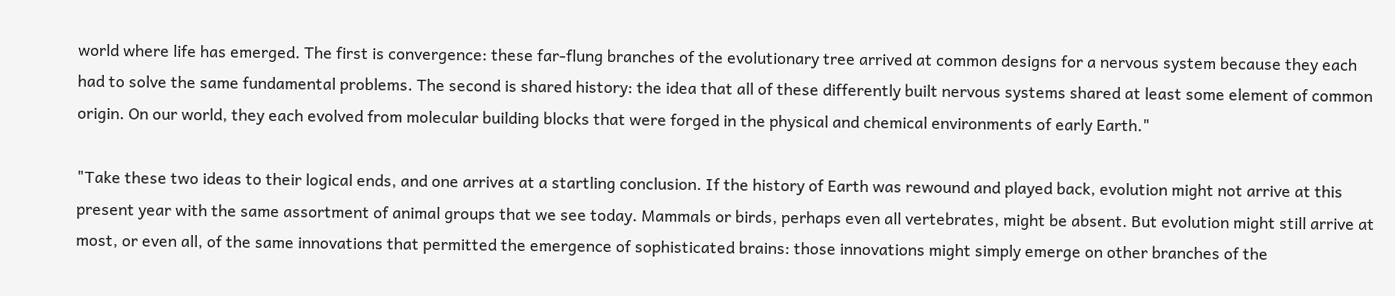world where life has emerged. The first is convergence: these far-flung branches of the evolutionary tree arrived at common designs for a nervous system because they each had to solve the same fundamental problems. The second is shared history: the idea that all of these differently built nervous systems shared at least some element of common origin. On our world, they each evolved from molecular building blocks that were forged in the physical and chemical environments of early Earth."

"Take these two ideas to their logical ends, and one arrives at a startling conclusion. If the history of Earth was rewound and played back, evolution might not arrive at this present year with the same assortment of animal groups that we see today. Mammals or birds, perhaps even all vertebrates, might be absent. But evolution might still arrive at most, or even all, of the same innovations that permitted the emergence of sophisticated brains: those innovations might simply emerge on other branches of the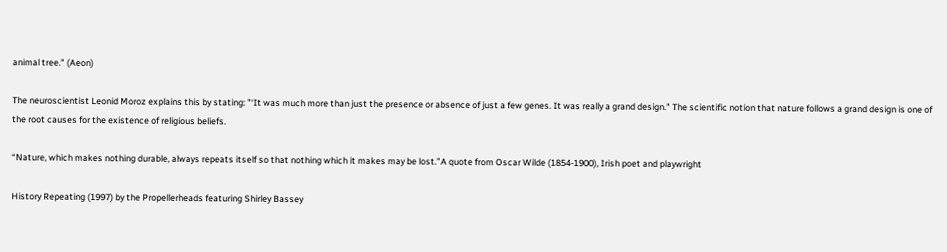animal tree." (Aeon)

The neuroscientist Leonid Moroz explains this by stating: "‘It was much more than just the presence or absence of just a few genes. It was really a grand design." The scientific notion that nature follows a grand design is one of the root causes for the existence of religious beliefs.

“Nature, which makes nothing durable, always repeats itself so that nothing which it makes may be lost.”A quote from Oscar Wilde (1854-1900), Irish poet and playwright

History Repeating (1997) by the Propellerheads featuring Shirley Bassey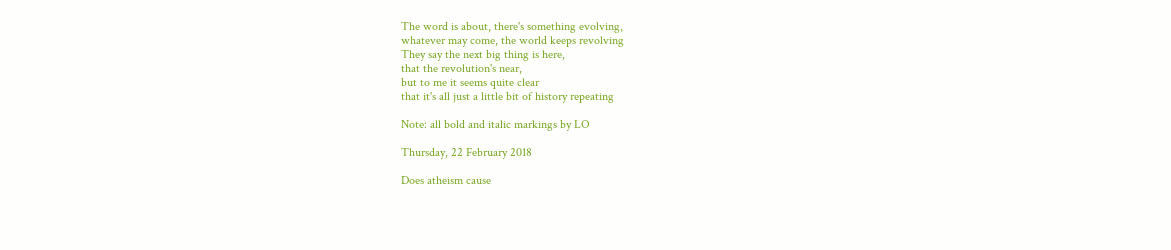The word is about, there's something evolving,
whatever may come, the world keeps revolving
They say the next big thing is here,
that the revolution's near,
but to me it seems quite clear
that it's all just a little bit of history repeating

Note: all bold and italic markings by LO

Thursday, 22 February 2018

Does atheism cause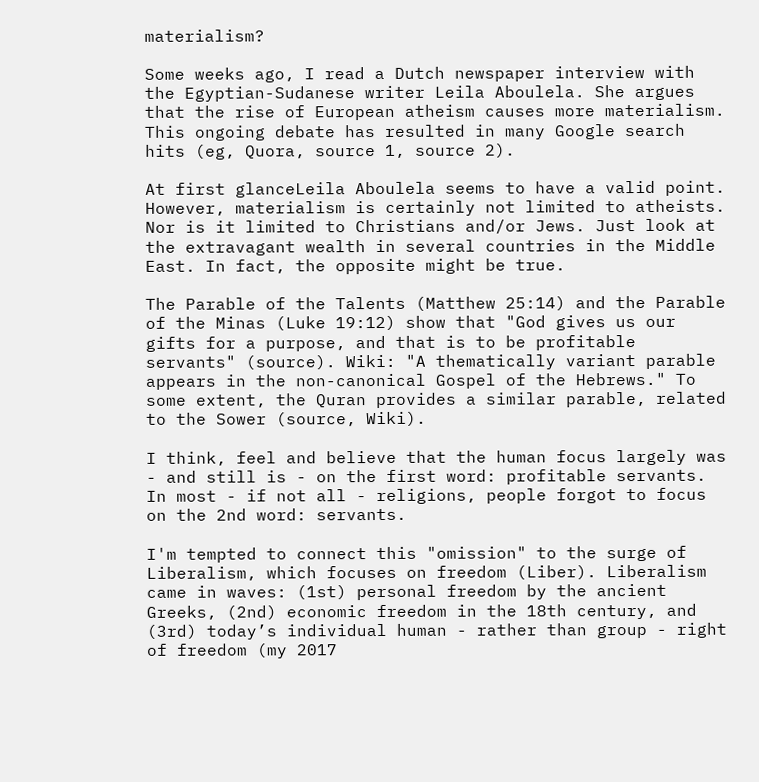materialism?

Some weeks ago, I read a Dutch newspaper interview with the Egyptian-Sudanese writer Leila Aboulela. She argues that the rise of European atheism causes more materialism. This ongoing debate has resulted in many Google search hits (eg, Quora, source 1, source 2).

At first glanceLeila Aboulela seems to have a valid point. However, materialism is certainly not limited to atheists. Nor is it limited to Christians and/or Jews. Just look at the extravagant wealth in several countries in the Middle East. In fact, the opposite might be true.

The Parable of the Talents (Matthew 25:14) and the Parable of the Minas (Luke 19:12) show that "God gives us our gifts for a purpose, and that is to be profitable servants" (source). Wiki: "A thematically variant parable appears in the non-canonical Gospel of the Hebrews." To some extent, the Quran provides a similar parable, related to the Sower (source, Wiki).

I think, feel and believe that the human focus largely was - and still is - on the first word: profitable servants. In most - if not all - religions, people forgot to focus on the 2nd word: servants.

I'm tempted to connect this "omission" to the surge of Liberalism, which focuses on freedom (Liber). Liberalism came in waves: (1st) personal freedom by the ancient Greeks, (2nd) economic freedom in the 18th century, and (3rd) today’s individual human - rather than group - right of freedom (my 2017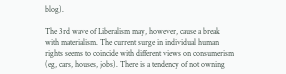blog).

The 3rd wave of Liberalism may, however, cause a break with materialism. The current surge in individual human rights seems to coincide with different views on consumerism (eg, cars, houses, jobs). There is a tendency of not owning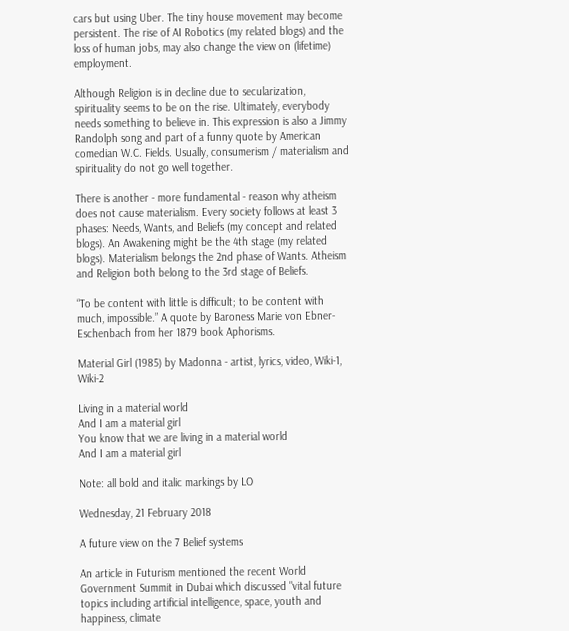cars but using Uber. The tiny house movement may become persistent. The rise of AI Robotics (my related blogs) and the loss of human jobs, may also change the view on (lifetime) employment.

Although Religion is in decline due to secularization, spirituality seems to be on the rise. Ultimately, everybody needs something to believe in. This expression is also a Jimmy Randolph song and part of a funny quote by American comedian W.C. Fields. Usually, consumerism / materialism and spirituality do not go well together.

There is another - more fundamental - reason why atheism does not cause materialism. Every society follows at least 3 phases: Needs, Wants, and Beliefs (my concept and related blogs). An Awakening might be the 4th stage (my related blogs). Materialism belongs the 2nd phase of Wants. Atheism and Religion both belong to the 3rd stage of Beliefs.

“To be content with little is difficult; to be content with much, impossible.” A quote by Baroness Marie von Ebner-Eschenbach from her 1879 book Aphorisms.

Material Girl (1985) by Madonna - artist, lyrics, video, Wiki-1, Wiki-2

Living in a material world
And I am a material girl
You know that we are living in a material world
And I am a material girl

Note: all bold and italic markings by LO

Wednesday, 21 February 2018

A future view on the 7 Belief systems

An article in Futurism mentioned the recent World Government Summit in Dubai which discussed "vital future topics including artificial intelligence, space, youth and happiness, climate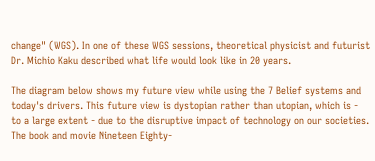change" (WGS). In one of these WGS sessions, theoretical physicist and futurist Dr. Michio Kaku described what life would look like in 20 years.

The diagram below shows my future view while using the 7 Belief systems and today's drivers. This future view is dystopian rather than utopian, which is - to a large extent - due to the disruptive impact of technology on our societies. The book and movie Nineteen Eighty-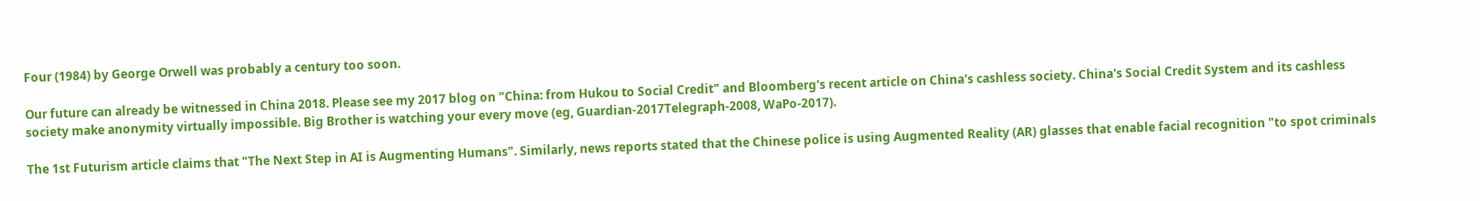Four (1984) by George Orwell was probably a century too soon.

Our future can already be witnessed in China 2018. Please see my 2017 blog on "China: from Hukou to Social Credit" and Bloomberg's recent article on China's cashless society. China's Social Credit System and its cashless society make anonymity virtually impossible. Big Brother is watching your every move (eg, Guardian-2017Telegraph-2008, WaPo-2017).

The 1st Futurism article claims that "The Next Step in AI is Augmenting Humans". Similarly, news reports stated that the Chinese police is using Augmented Reality (AR) glasses that enable facial recognition "to spot criminals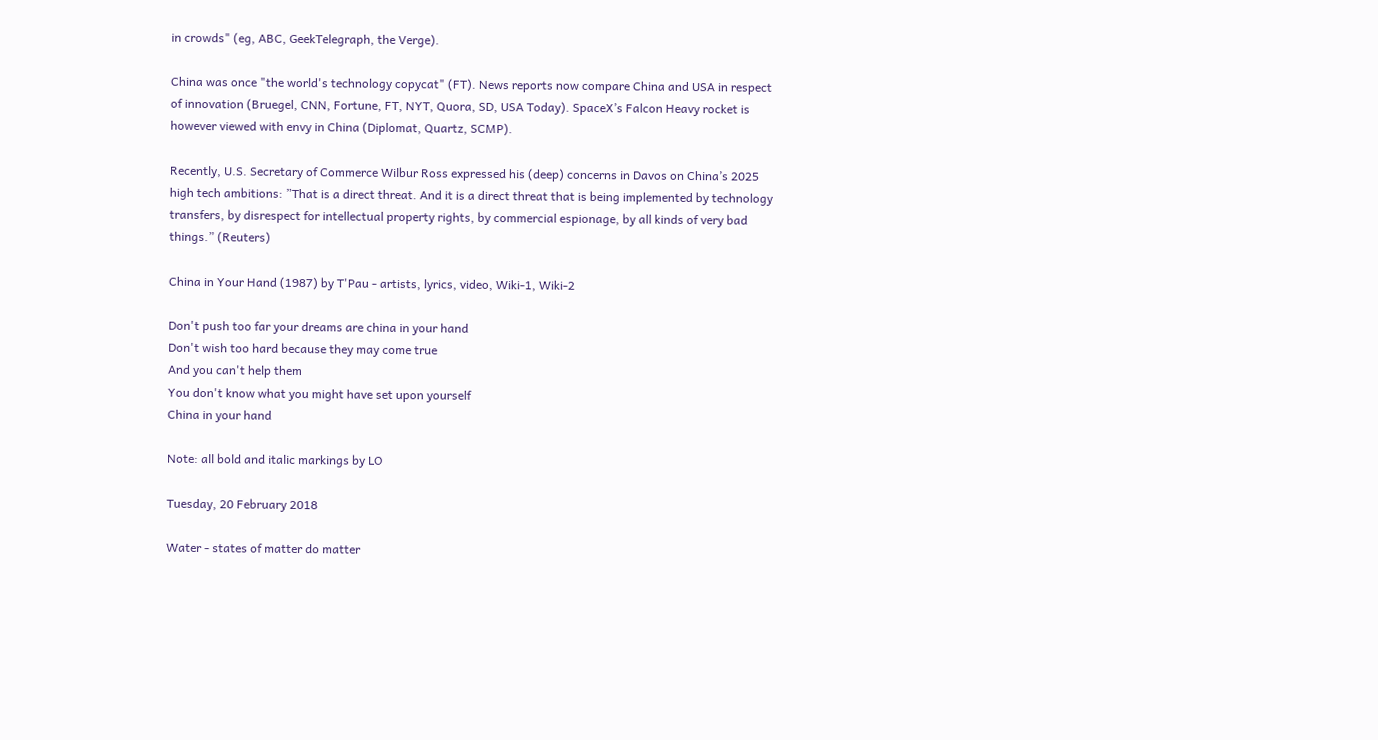in crowds" (eg, ABC, GeekTelegraph, the Verge).

China was once "the world's technology copycat" (FT). News reports now compare China and USA in respect of innovation (Bruegel, CNN, Fortune, FT, NYT, Quora, SD, USA Today). SpaceX’s Falcon Heavy rocket is however viewed with envy in China (Diplomat, Quartz, SCMP).

Recently, U.S. Secretary of Commerce Wilbur Ross expressed his (deep) concerns in Davos on China’s 2025 high tech ambitions: ”That is a direct threat. And it is a direct threat that is being implemented by technology transfers, by disrespect for intellectual property rights, by commercial espionage, by all kinds of very bad things.” (Reuters)

China in Your Hand (1987) by T'Pau - artists, lyrics, video, Wiki-1, Wiki-2

Don't push too far your dreams are china in your hand
Don't wish too hard because they may come true
And you can't help them
You don't know what you might have set upon yourself
China in your hand

Note: all bold and italic markings by LO

Tuesday, 20 February 2018

Water - states of matter do matter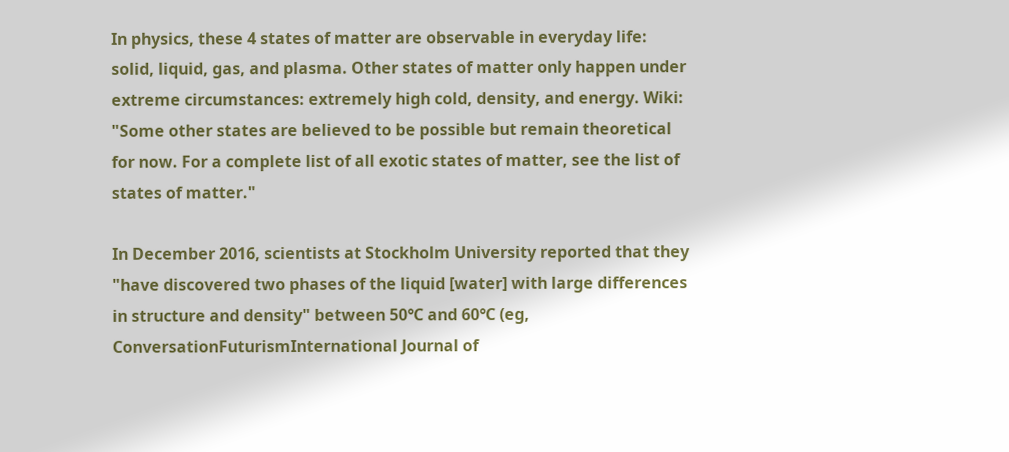In physics, these 4 states of matter are observable in everyday life: solid, liquid, gas, and plasma. Other states of matter only happen under extreme circumstances: extremely high cold, density, and energy. Wiki: "Some other states are believed to be possible but remain theoretical for now. For a complete list of all exotic states of matter, see the list of states of matter."

In December 2016, scientists at Stockholm University reported that they "have discovered two phases of the liquid [water] with large differences in structure and density" between 50℃ and 60℃ (eg, ConversationFuturismInternational Journal of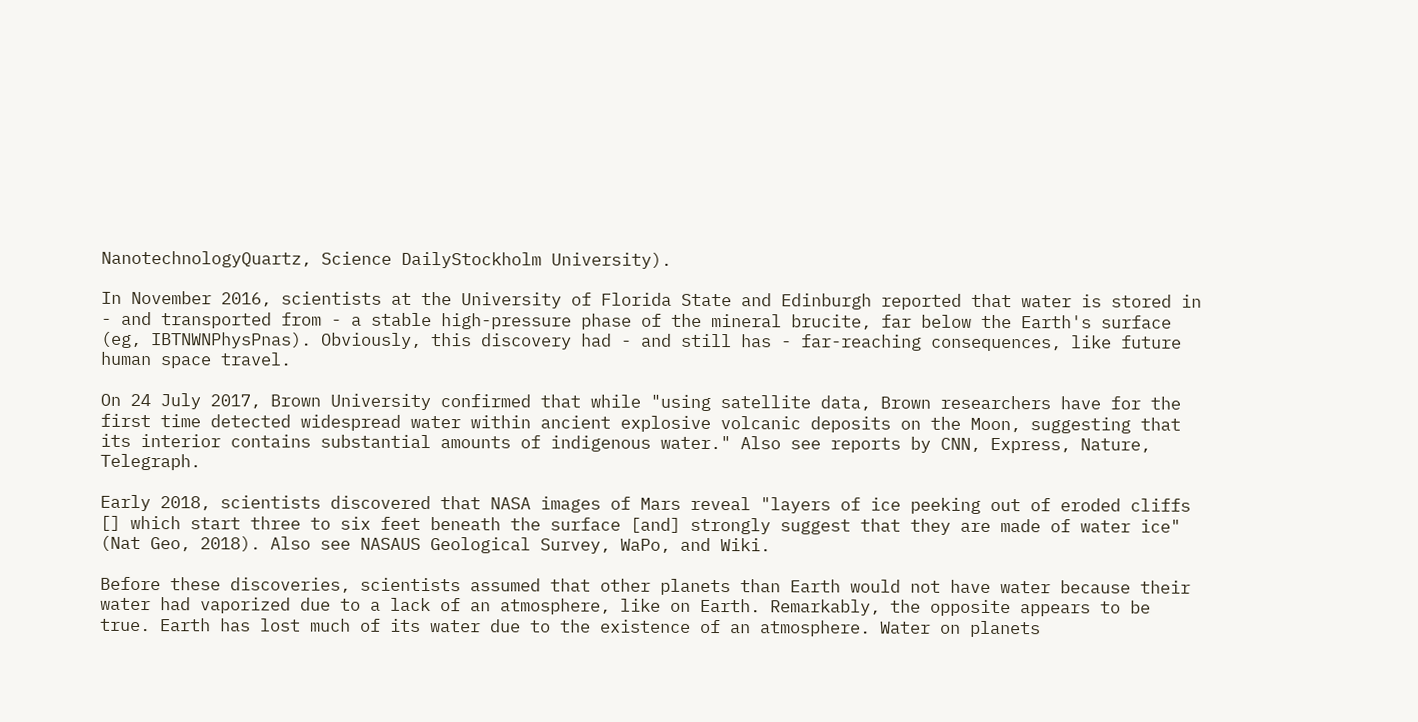NanotechnologyQuartz, Science DailyStockholm University).

In November 2016, scientists at the University of Florida State and Edinburgh reported that water is stored in - and transported from - a stable high-pressure phase of the mineral brucite, far below the Earth's surface (eg, IBTNWNPhysPnas). Obviously, this discovery had - and still has - far-reaching consequences, like future human space travel.

On 24 July 2017, Brown University confirmed that while "using satellite data, Brown researchers have for the first time detected widespread water within ancient explosive volcanic deposits on the Moon, suggesting that its interior contains substantial amounts of indigenous water." Also see reports by CNN, Express, Nature, Telegraph.

Early 2018, scientists discovered that NASA images of Mars reveal "layers of ice peeking out of eroded cliffs [] which start three to six feet beneath the surface [and] strongly suggest that they are made of water ice" (Nat Geo, 2018). Also see NASAUS Geological Survey, WaPo, and Wiki.

Before these discoveries, scientists assumed that other planets than Earth would not have water because their water had vaporized due to a lack of an atmosphere, like on Earth. Remarkably, the opposite appears to be true. Earth has lost much of its water due to the existence of an atmosphere. Water on planets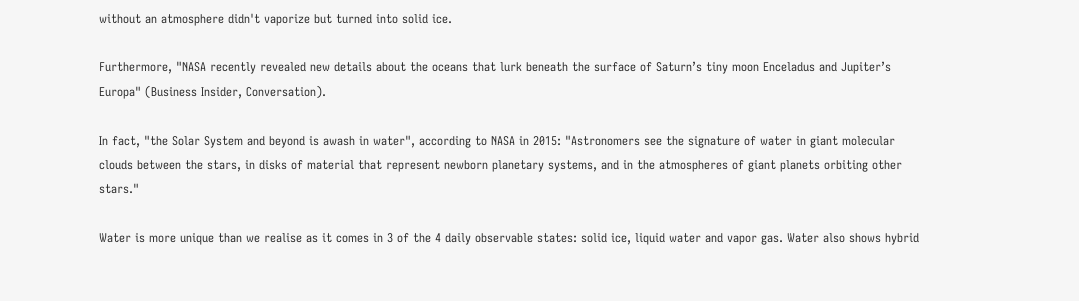without an atmosphere didn't vaporize but turned into solid ice.

Furthermore, "NASA recently revealed new details about the oceans that lurk beneath the surface of Saturn’s tiny moon Enceladus and Jupiter’s Europa" (Business Insider, Conversation).

In fact, "the Solar System and beyond is awash in water", according to NASA in 2015: "Astronomers see the signature of water in giant molecular clouds between the stars, in disks of material that represent newborn planetary systems, and in the atmospheres of giant planets orbiting other stars."

Water is more unique than we realise as it comes in 3 of the 4 daily observable states: solid ice, liquid water and vapor gas. Water also shows hybrid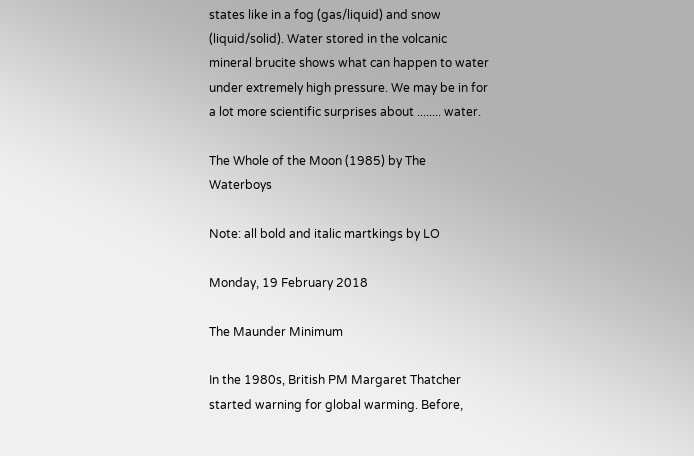states like in a fog (gas/liquid) and snow (liquid/solid). Water stored in the volcanic mineral brucite shows what can happen to water under extremely high pressure. We may be in for a lot more scientific surprises about ........ water.

The Whole of the Moon (1985) by The Waterboys

Note: all bold and italic martkings by LO

Monday, 19 February 2018

The Maunder Minimum

In the 1980s, British PM Margaret Thatcher started warning for global warming. Before,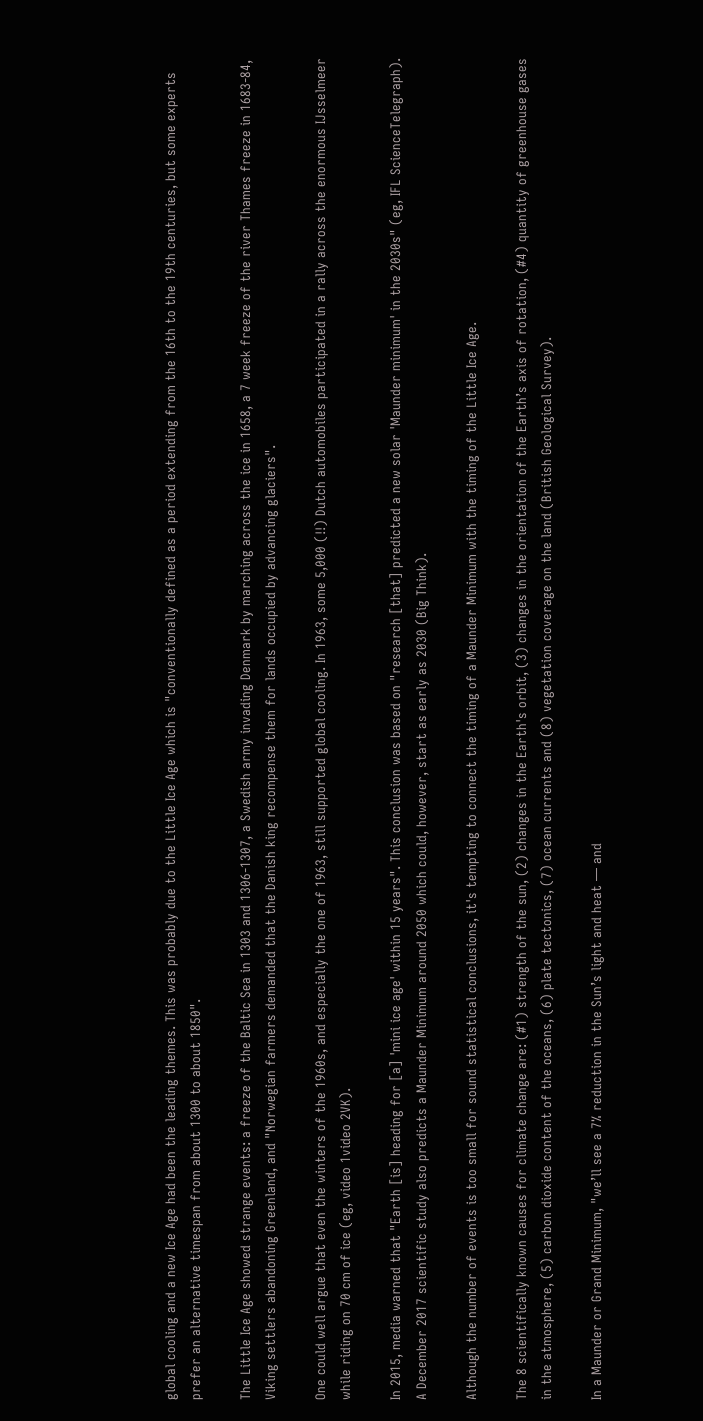global cooling and a new Ice Age had been the leading themes. This was probably due to the Little Ice Age which is "conventionally defined as a period extending from the 16th to the 19th centuries, but some experts prefer an alternative timespan from about 1300 to about 1850".

The Little Ice Age showed strange events: a freeze of the Baltic Sea in 1303 and 1306-1307, a Swedish army invading Denmark by marching across the ice in 1658, a 7 week freeze of the river Thames freeze in 1683-84, Viking settlers abandoning Greenland, and "Norwegian farmers demanded that the Danish king recompense them for lands occupied by advancing glaciers".

One could well argue that even the winters of the 1960s, and especially the one of 1963, still supported global cooling. In 1963, some 5,000 (!!) Dutch automobiles participated in a rally across the enormous IJsselmeer while riding on 70 cm of ice (eg, video 1video 2VK).

In 2015, media warned that "Earth [is] heading for [a] 'mini ice age' within 15 years". This conclusion was based on "research [that] predicted a new solar 'Maunder minimum' in the 2030s" (eg, IFL ScienceTelegraph). A December 2017 scientific study also predicts a Maunder Minimum around 2050 which could, however, start as early as 2030 (Big Think).

Although the number of events is too small for sound statistical conclusions, it's tempting to connect the timing of a Maunder Minimum with the timing of the Little Ice Age.

The 8 scientifically known causes for climate change are: (#1) strength of the sun, (2) changes in the Earth's orbit, (3) changes in the orientation of the Earth’s axis of rotation, (#4) quantity of greenhouse gases in the atmosphere, (5) carbon dioxide content of the oceans, (6) plate tectonics, (7) ocean currents and (8) vegetation coverage on the land (British Geological Survey).

In a Maunder or Grand Minimum, "we’ll see a 7% reduction in the Sun’s light and heat — and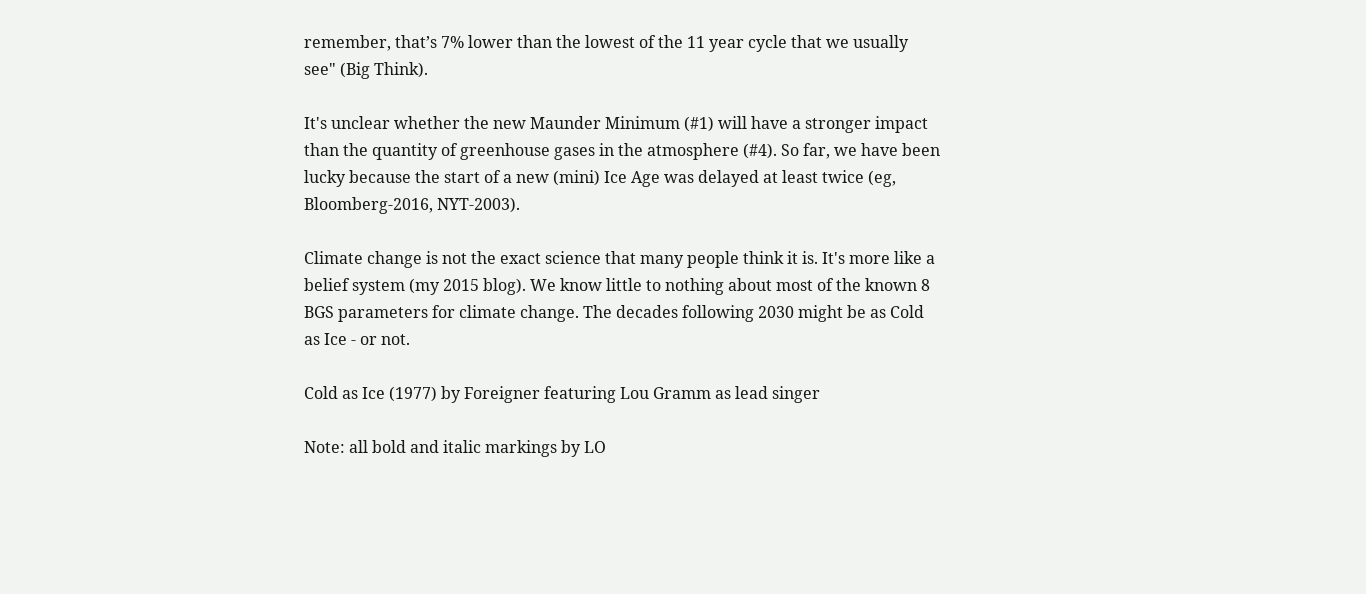remember, that’s 7% lower than the lowest of the 11 year cycle that we usually see" (Big Think).

It's unclear whether the new Maunder Minimum (#1) will have a stronger impact than the quantity of greenhouse gases in the atmosphere (#4). So far, we have been lucky because the start of a new (mini) Ice Age was delayed at least twice (eg, Bloomberg-2016, NYT-2003).

Climate change is not the exact science that many people think it is. It's more like a belief system (my 2015 blog). We know little to nothing about most of the known 8 BGS parameters for climate change. The decades following 2030 might be as Cold as Ice - or not.

Cold as Ice (1977) by Foreigner featuring Lou Gramm as lead singer

Note: all bold and italic markings by LO